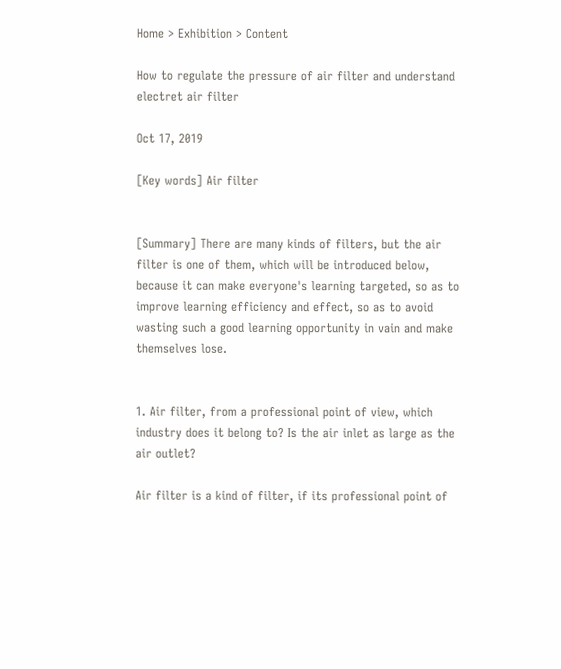Home > Exhibition > Content

How to regulate the pressure of air filter and understand electret air filter

Oct 17, 2019

[Key words] Air filter


[Summary] There are many kinds of filters, but the air filter is one of them, which will be introduced below, because it can make everyone's learning targeted, so as to improve learning efficiency and effect, so as to avoid wasting such a good learning opportunity in vain and make themselves lose.


1. Air filter, from a professional point of view, which industry does it belong to? Is the air inlet as large as the air outlet?

Air filter is a kind of filter, if its professional point of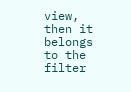view, then it belongs to the filter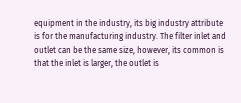equipment in the industry, its big industry attribute is for the manufacturing industry. The filter inlet and outlet can be the same size, however, its common is that the inlet is larger, the outlet is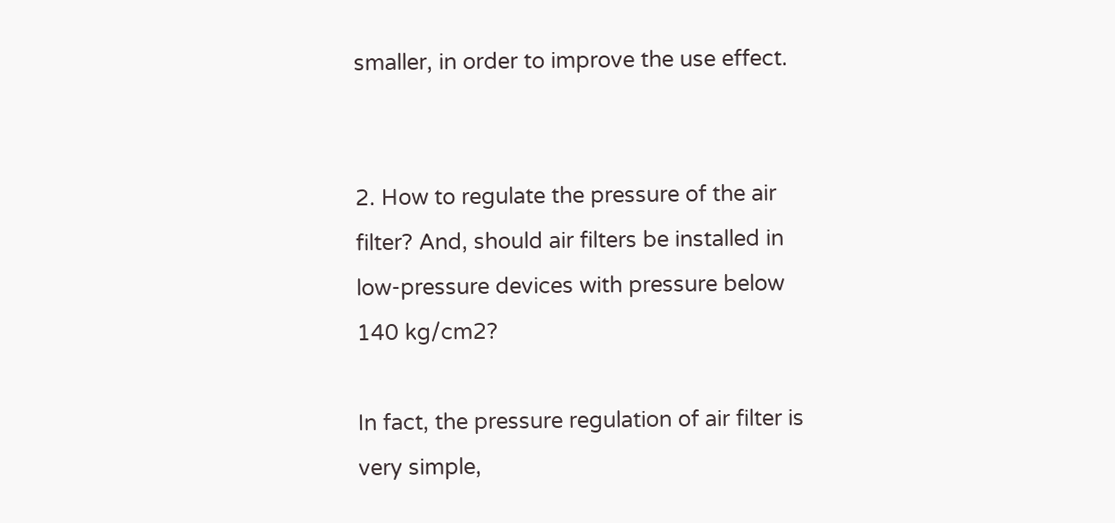smaller, in order to improve the use effect.


2. How to regulate the pressure of the air filter? And, should air filters be installed in low-pressure devices with pressure below 140 kg/cm2?

In fact, the pressure regulation of air filter is very simple,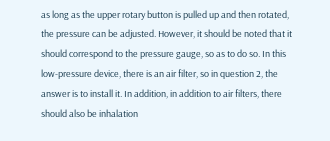as long as the upper rotary button is pulled up and then rotated, the pressure can be adjusted. However, it should be noted that it should correspond to the pressure gauge, so as to do so. In this low-pressure device, there is an air filter, so in question 2, the answer is to install it. In addition, in addition to air filters, there should also be inhalation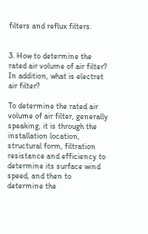filters and reflux filters.


3. How to determine the rated air volume of air filter? In addition, what is electret air filter?

To determine the rated air volume of air filter, generally speaking, it is through the installation location, structural form, filtration resistance and efficiency to determine its surface wind speed, and then to determine the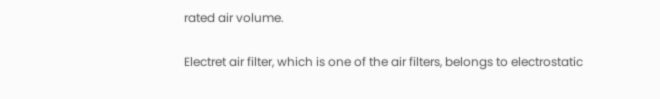rated air volume.

Electret air filter, which is one of the air filters, belongs to electrostatic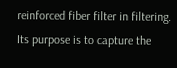reinforced fiber filter in filtering. Its purpose is to capture the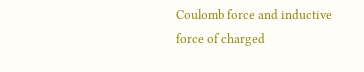Coulomb force and inductive force of charged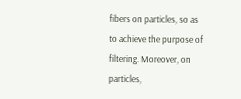fibers on particles, so as to achieve the purpose of filtering. Moreover, on particles,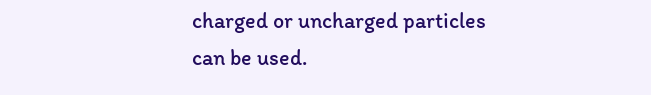charged or uncharged particles can be used.